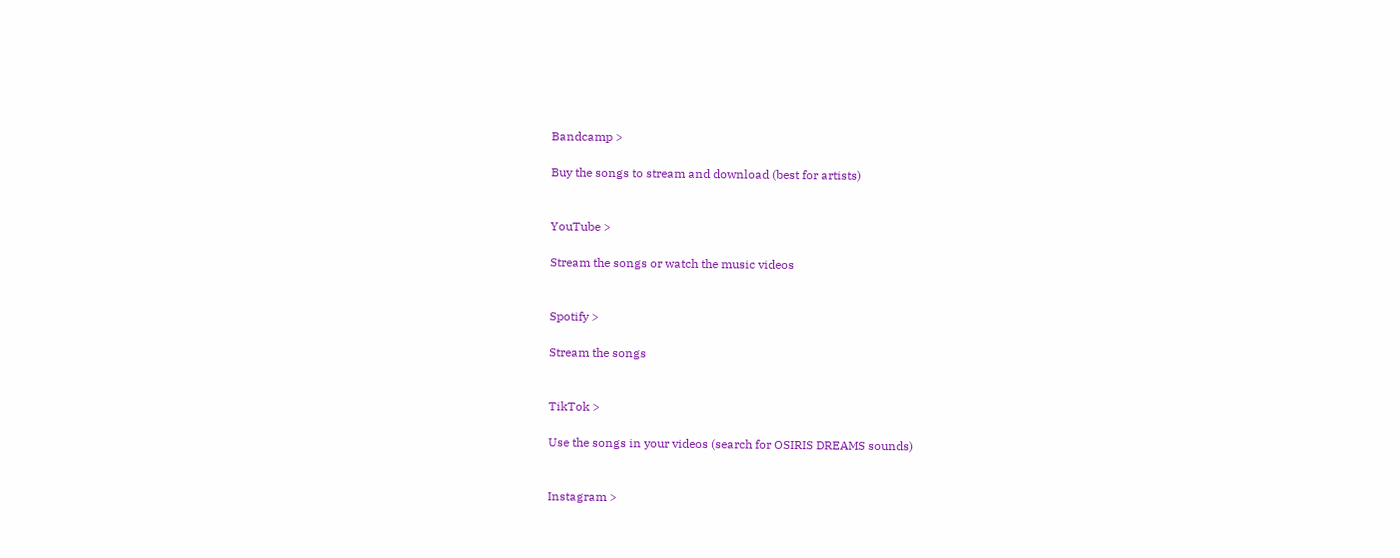Bandcamp >

Buy the songs to stream and download (best for artists)


YouTube >

Stream the songs or watch the music videos


Spotify >

Stream the songs


TikTok >

Use the songs in your videos (search for OSIRIS DREAMS sounds)


Instagram >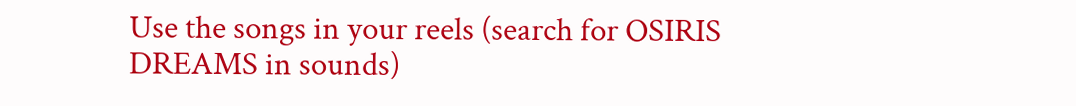Use the songs in your reels (search for OSIRIS DREAMS in sounds)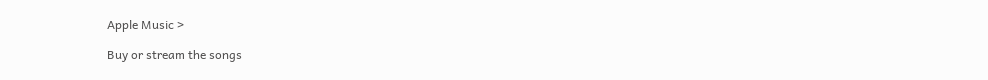Apple Music >

Buy or stream the songs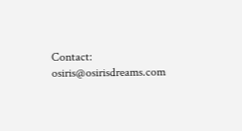Contact: osiris@osirisdreams.com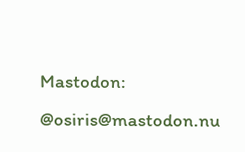Mastodon: @osiris@mastodon.nu